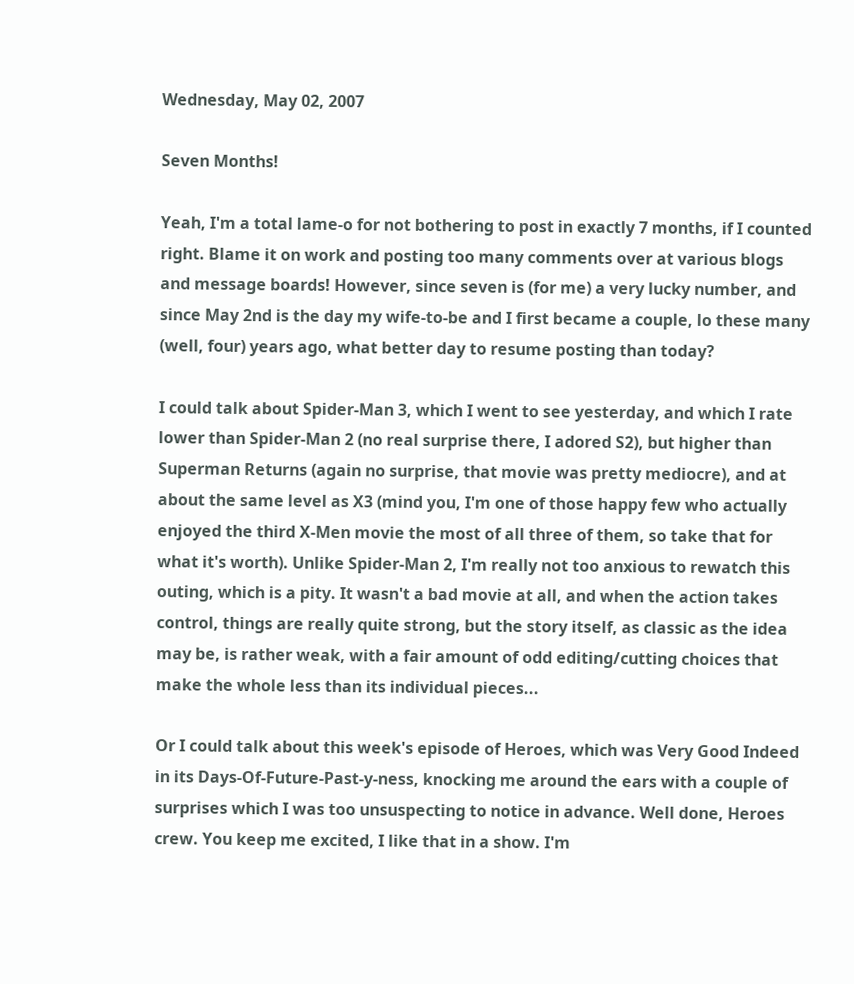Wednesday, May 02, 2007

Seven Months!

Yeah, I'm a total lame-o for not bothering to post in exactly 7 months, if I counted right. Blame it on work and posting too many comments over at various blogs and message boards! However, since seven is (for me) a very lucky number, and since May 2nd is the day my wife-to-be and I first became a couple, lo these many (well, four) years ago, what better day to resume posting than today?

I could talk about Spider-Man 3, which I went to see yesterday, and which I rate lower than Spider-Man 2 (no real surprise there, I adored S2), but higher than Superman Returns (again no surprise, that movie was pretty mediocre), and at about the same level as X3 (mind you, I'm one of those happy few who actually enjoyed the third X-Men movie the most of all three of them, so take that for what it's worth). Unlike Spider-Man 2, I'm really not too anxious to rewatch this outing, which is a pity. It wasn't a bad movie at all, and when the action takes control, things are really quite strong, but the story itself, as classic as the idea may be, is rather weak, with a fair amount of odd editing/cutting choices that make the whole less than its individual pieces...

Or I could talk about this week's episode of Heroes, which was Very Good Indeed in its Days-Of-Future-Past-y-ness, knocking me around the ears with a couple of surprises which I was too unsuspecting to notice in advance. Well done, Heroes crew. You keep me excited, I like that in a show. I'm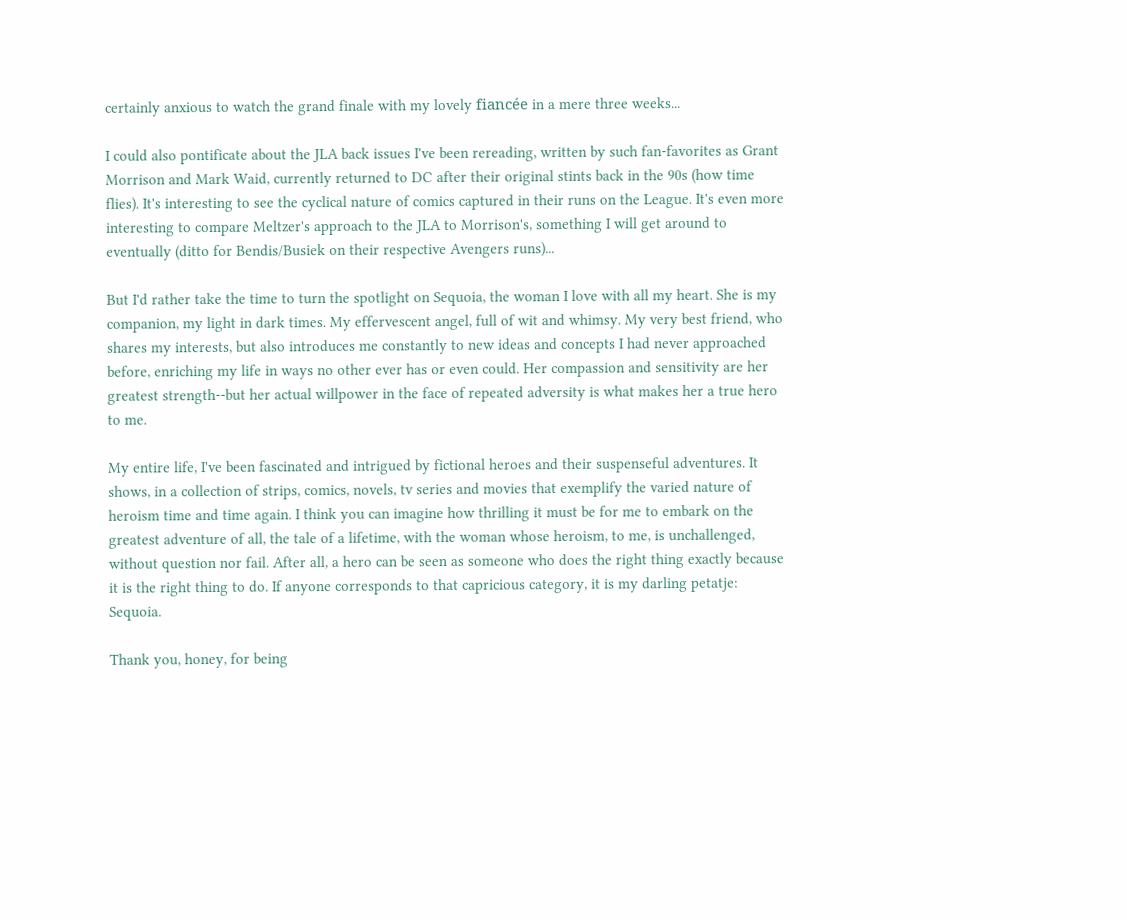certainly anxious to watch the grand finale with my lovely fiancée in a mere three weeks...

I could also pontificate about the JLA back issues I've been rereading, written by such fan-favorites as Grant Morrison and Mark Waid, currently returned to DC after their original stints back in the 90s (how time flies). It's interesting to see the cyclical nature of comics captured in their runs on the League. It's even more interesting to compare Meltzer's approach to the JLA to Morrison's, something I will get around to eventually (ditto for Bendis/Busiek on their respective Avengers runs)...

But I'd rather take the time to turn the spotlight on Sequoia, the woman I love with all my heart. She is my companion, my light in dark times. My effervescent angel, full of wit and whimsy. My very best friend, who shares my interests, but also introduces me constantly to new ideas and concepts I had never approached before, enriching my life in ways no other ever has or even could. Her compassion and sensitivity are her greatest strength--but her actual willpower in the face of repeated adversity is what makes her a true hero to me.

My entire life, I've been fascinated and intrigued by fictional heroes and their suspenseful adventures. It shows, in a collection of strips, comics, novels, tv series and movies that exemplify the varied nature of heroism time and time again. I think you can imagine how thrilling it must be for me to embark on the greatest adventure of all, the tale of a lifetime, with the woman whose heroism, to me, is unchallenged, without question nor fail. After all, a hero can be seen as someone who does the right thing exactly because it is the right thing to do. If anyone corresponds to that capricious category, it is my darling petatje: Sequoia.

Thank you, honey, for being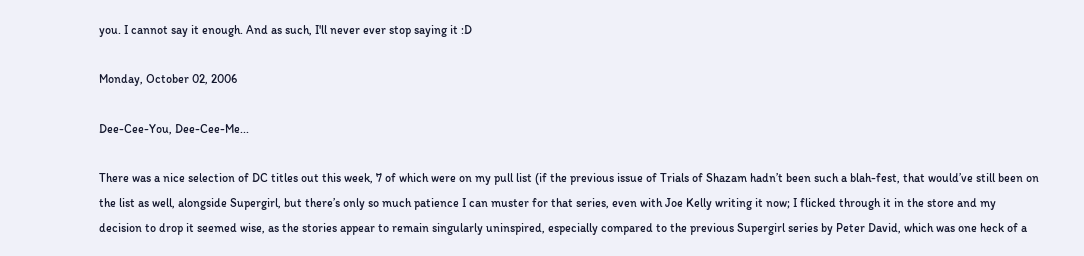you. I cannot say it enough. And as such, I'll never ever stop saying it :D

Monday, October 02, 2006

Dee-Cee-You, Dee-Cee-Me...

There was a nice selection of DC titles out this week, 7 of which were on my pull list (if the previous issue of Trials of Shazam hadn’t been such a blah-fest, that would’ve still been on the list as well, alongside Supergirl, but there’s only so much patience I can muster for that series, even with Joe Kelly writing it now; I flicked through it in the store and my decision to drop it seemed wise, as the stories appear to remain singularly uninspired, especially compared to the previous Supergirl series by Peter David, which was one heck of a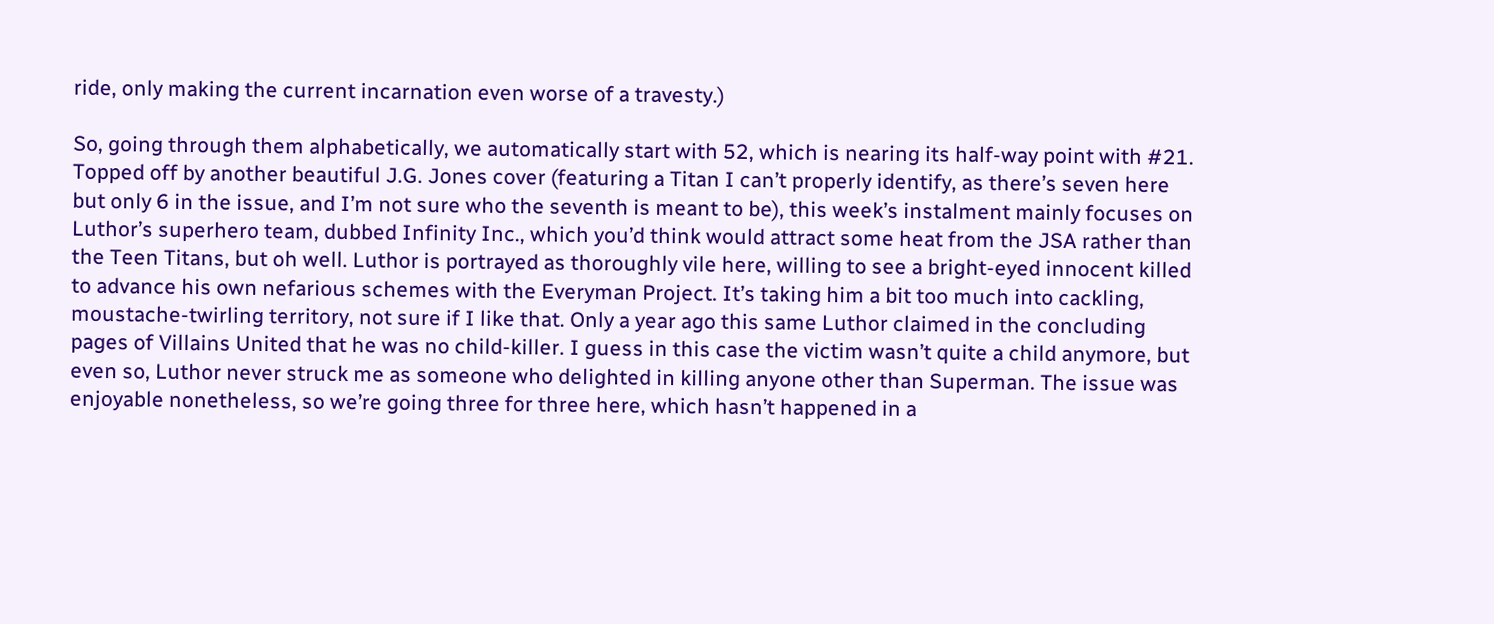ride, only making the current incarnation even worse of a travesty.)

So, going through them alphabetically, we automatically start with 52, which is nearing its half-way point with #21. Topped off by another beautiful J.G. Jones cover (featuring a Titan I can’t properly identify, as there’s seven here but only 6 in the issue, and I’m not sure who the seventh is meant to be), this week’s instalment mainly focuses on Luthor’s superhero team, dubbed Infinity Inc., which you’d think would attract some heat from the JSA rather than the Teen Titans, but oh well. Luthor is portrayed as thoroughly vile here, willing to see a bright-eyed innocent killed to advance his own nefarious schemes with the Everyman Project. It’s taking him a bit too much into cackling, moustache-twirling territory, not sure if I like that. Only a year ago this same Luthor claimed in the concluding pages of Villains United that he was no child-killer. I guess in this case the victim wasn’t quite a child anymore, but even so, Luthor never struck me as someone who delighted in killing anyone other than Superman. The issue was enjoyable nonetheless, so we’re going three for three here, which hasn’t happened in a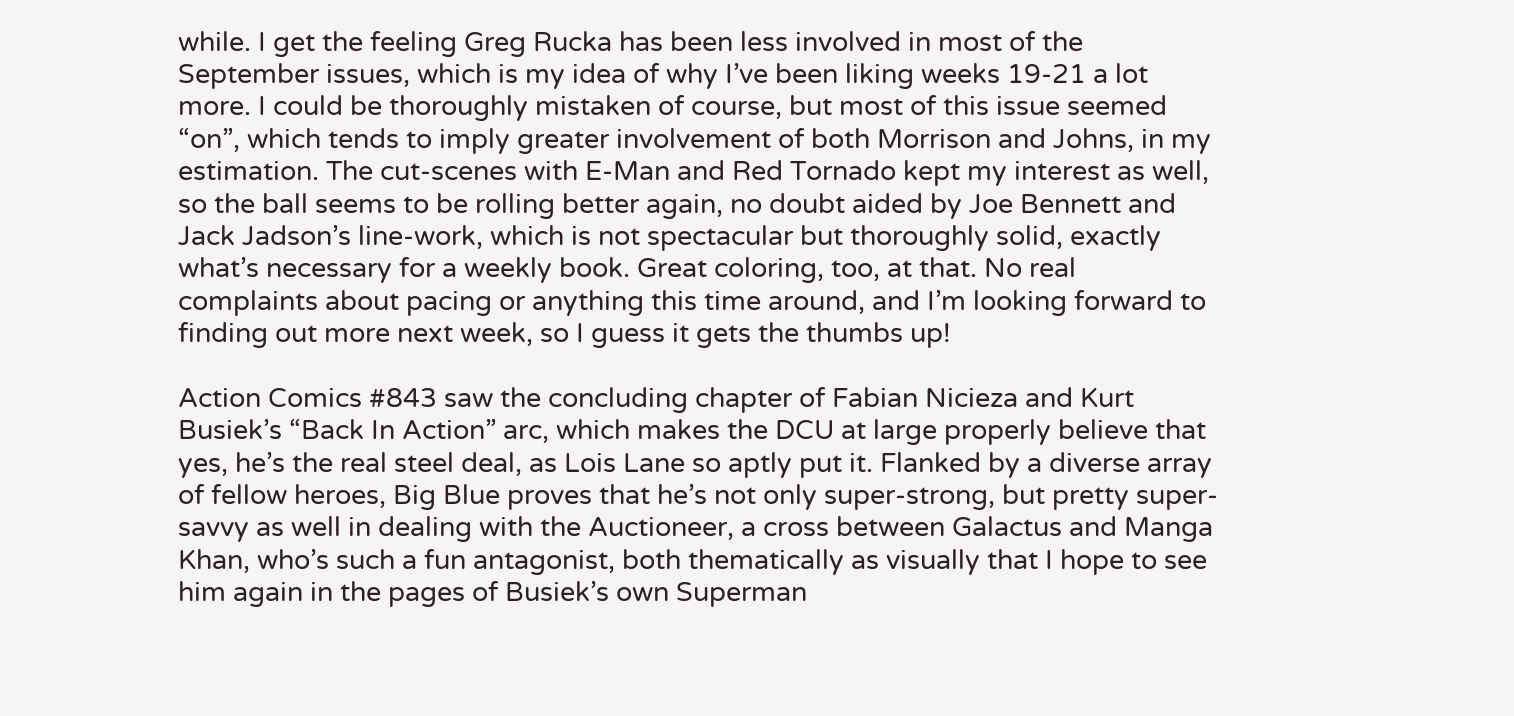while. I get the feeling Greg Rucka has been less involved in most of the September issues, which is my idea of why I’ve been liking weeks 19-21 a lot more. I could be thoroughly mistaken of course, but most of this issue seemed “on”, which tends to imply greater involvement of both Morrison and Johns, in my estimation. The cut-scenes with E-Man and Red Tornado kept my interest as well, so the ball seems to be rolling better again, no doubt aided by Joe Bennett and Jack Jadson’s line-work, which is not spectacular but thoroughly solid, exactly what’s necessary for a weekly book. Great coloring, too, at that. No real complaints about pacing or anything this time around, and I’m looking forward to finding out more next week, so I guess it gets the thumbs up!

Action Comics #843 saw the concluding chapter of Fabian Nicieza and Kurt Busiek’s “Back In Action” arc, which makes the DCU at large properly believe that yes, he’s the real steel deal, as Lois Lane so aptly put it. Flanked by a diverse array of fellow heroes, Big Blue proves that he’s not only super-strong, but pretty super-savvy as well in dealing with the Auctioneer, a cross between Galactus and Manga Khan, who’s such a fun antagonist, both thematically as visually that I hope to see him again in the pages of Busiek’s own Superman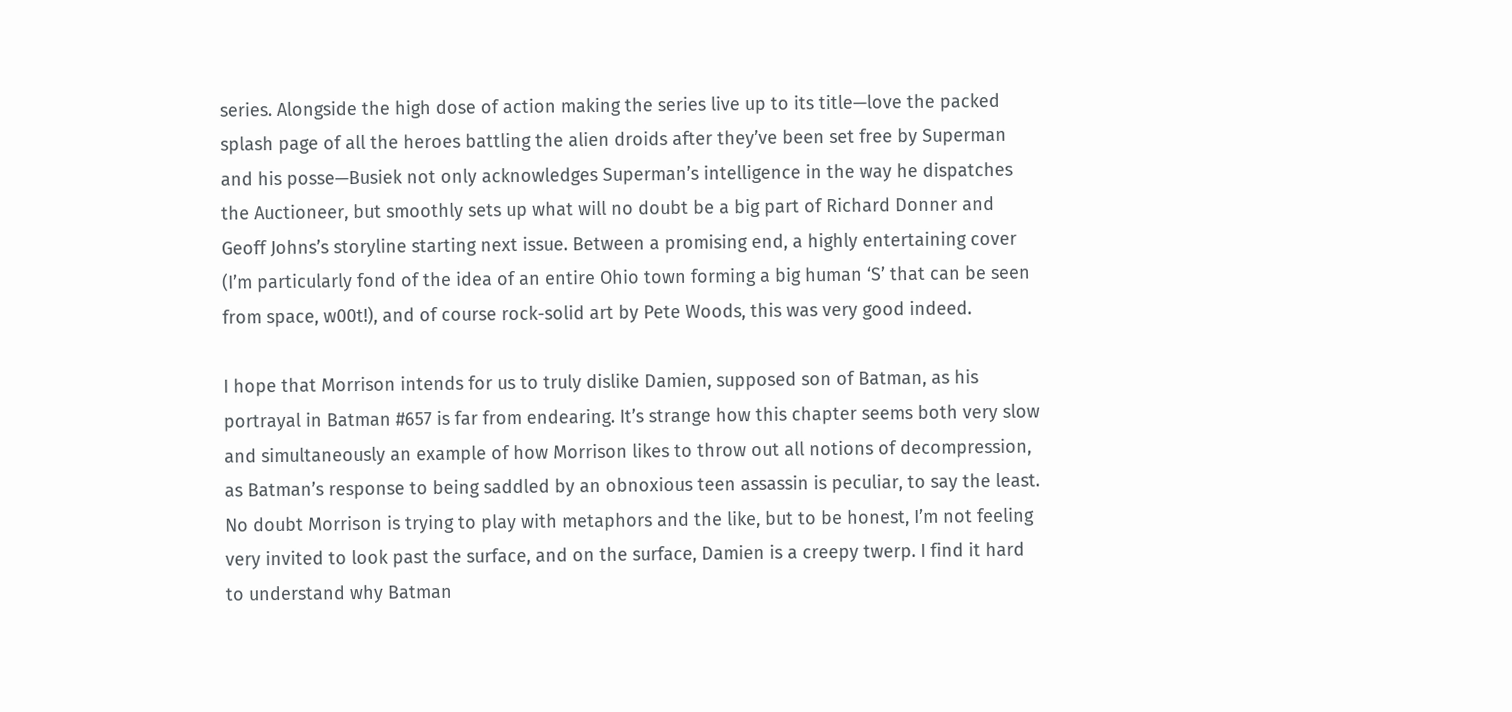series. Alongside the high dose of action making the series live up to its title—love the packed splash page of all the heroes battling the alien droids after they’ve been set free by Superman and his posse—Busiek not only acknowledges Superman’s intelligence in the way he dispatches the Auctioneer, but smoothly sets up what will no doubt be a big part of Richard Donner and Geoff Johns’s storyline starting next issue. Between a promising end, a highly entertaining cover (I’m particularly fond of the idea of an entire Ohio town forming a big human ‘S’ that can be seen from space, w00t!), and of course rock-solid art by Pete Woods, this was very good indeed.

I hope that Morrison intends for us to truly dislike Damien, supposed son of Batman, as his portrayal in Batman #657 is far from endearing. It’s strange how this chapter seems both very slow and simultaneously an example of how Morrison likes to throw out all notions of decompression, as Batman’s response to being saddled by an obnoxious teen assassin is peculiar, to say the least. No doubt Morrison is trying to play with metaphors and the like, but to be honest, I’m not feeling very invited to look past the surface, and on the surface, Damien is a creepy twerp. I find it hard to understand why Batman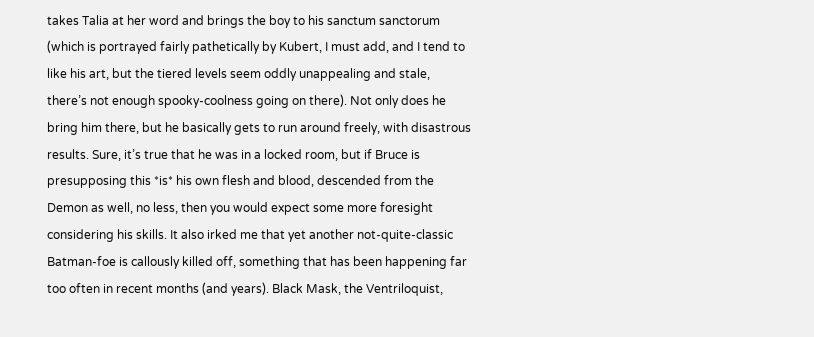takes Talia at her word and brings the boy to his sanctum sanctorum (which is portrayed fairly pathetically by Kubert, I must add, and I tend to like his art, but the tiered levels seem oddly unappealing and stale, there’s not enough spooky-coolness going on there). Not only does he bring him there, but he basically gets to run around freely, with disastrous results. Sure, it’s true that he was in a locked room, but if Bruce is presupposing this *is* his own flesh and blood, descended from the Demon as well, no less, then you would expect some more foresight considering his skills. It also irked me that yet another not-quite-classic Batman-foe is callously killed off, something that has been happening far too often in recent months (and years). Black Mask, the Ventriloquist,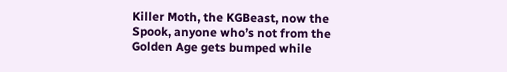Killer Moth, the KGBeast, now the Spook, anyone who’s not from the Golden Age gets bumped while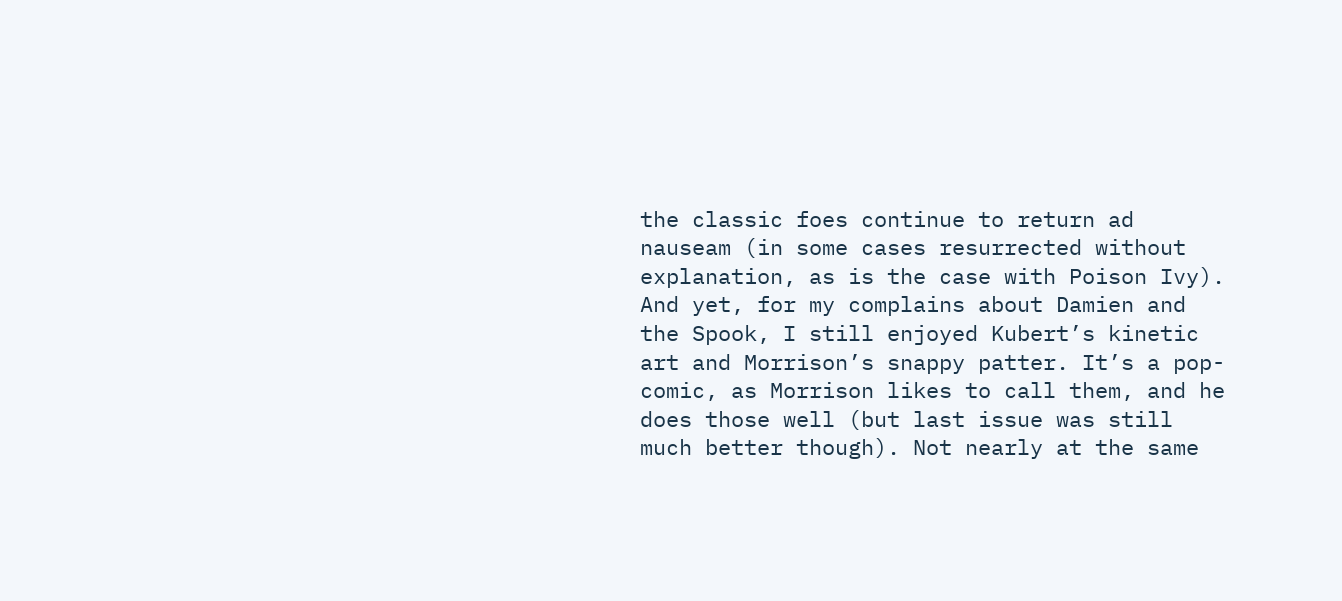the classic foes continue to return ad nauseam (in some cases resurrected without explanation, as is the case with Poison Ivy). And yet, for my complains about Damien and the Spook, I still enjoyed Kubert’s kinetic art and Morrison’s snappy patter. It’s a pop-comic, as Morrison likes to call them, and he does those well (but last issue was still much better though). Not nearly at the same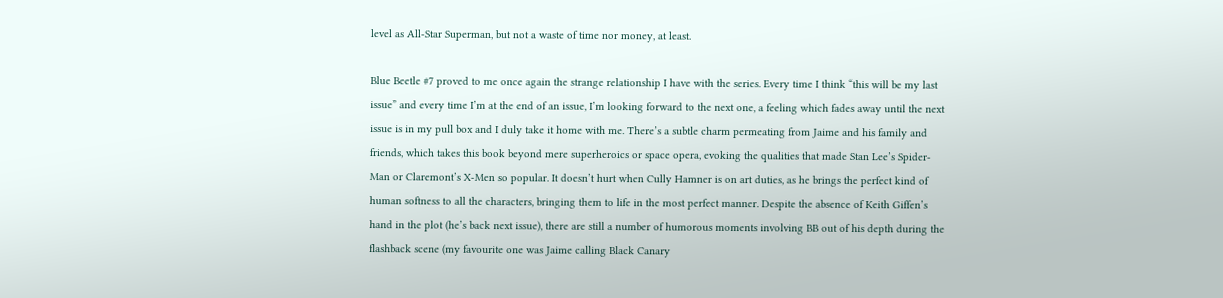level as All-Star Superman, but not a waste of time nor money, at least.

Blue Beetle #7 proved to me once again the strange relationship I have with the series. Every time I think “this will be my last issue” and every time I’m at the end of an issue, I’m looking forward to the next one, a feeling which fades away until the next issue is in my pull box and I duly take it home with me. There’s a subtle charm permeating from Jaime and his family and friends, which takes this book beyond mere superheroics or space opera, evoking the qualities that made Stan Lee’s Spider-Man or Claremont’s X-Men so popular. It doesn’t hurt when Cully Hamner is on art duties, as he brings the perfect kind of human softness to all the characters, bringing them to life in the most perfect manner. Despite the absence of Keith Giffen’s hand in the plot (he’s back next issue), there are still a number of humorous moments involving BB out of his depth during the flashback scene (my favourite one was Jaime calling Black Canary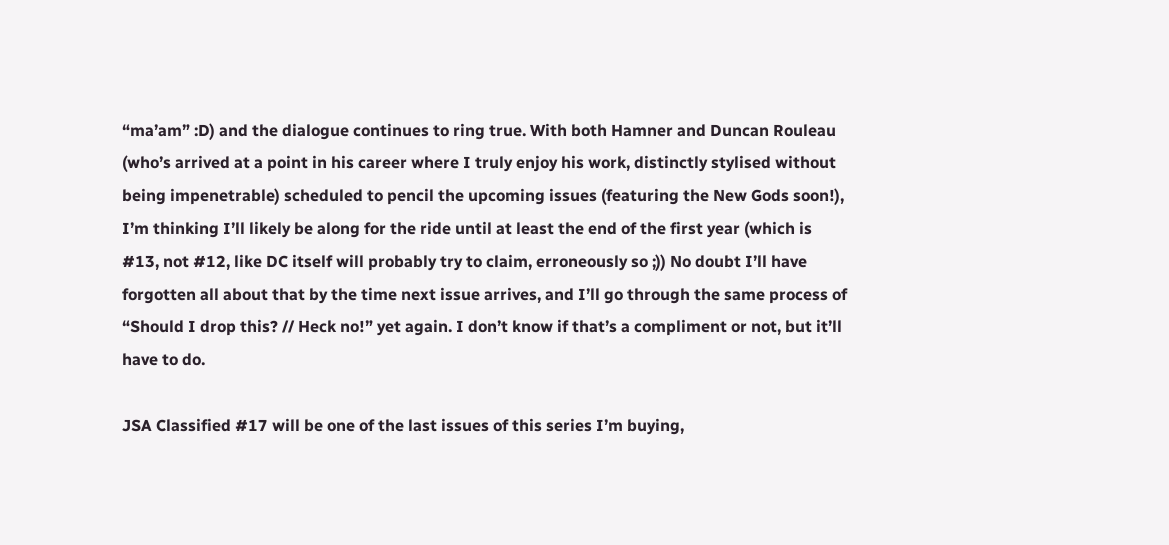“ma’am” :D) and the dialogue continues to ring true. With both Hamner and Duncan Rouleau (who’s arrived at a point in his career where I truly enjoy his work, distinctly stylised without being impenetrable) scheduled to pencil the upcoming issues (featuring the New Gods soon!), I’m thinking I’ll likely be along for the ride until at least the end of the first year (which is #13, not #12, like DC itself will probably try to claim, erroneously so ;)) No doubt I’ll have forgotten all about that by the time next issue arrives, and I’ll go through the same process of “Should I drop this? // Heck no!” yet again. I don’t know if that’s a compliment or not, but it’ll have to do.

JSA Classified #17 will be one of the last issues of this series I’m buying,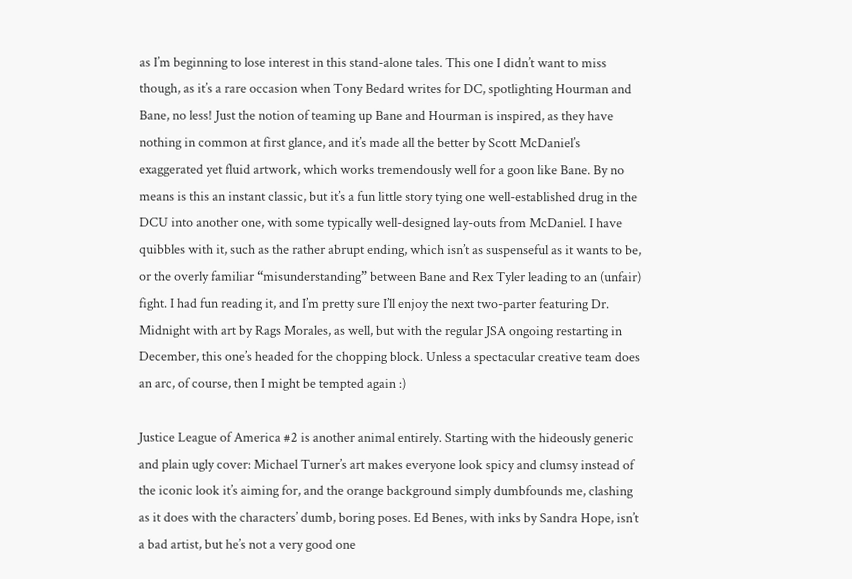as I’m beginning to lose interest in this stand-alone tales. This one I didn’t want to miss though, as it’s a rare occasion when Tony Bedard writes for DC, spotlighting Hourman and Bane, no less! Just the notion of teaming up Bane and Hourman is inspired, as they have nothing in common at first glance, and it’s made all the better by Scott McDaniel’s exaggerated yet fluid artwork, which works tremendously well for a goon like Bane. By no means is this an instant classic, but it’s a fun little story tying one well-established drug in the DCU into another one, with some typically well-designed lay-outs from McDaniel. I have quibbles with it, such as the rather abrupt ending, which isn’t as suspenseful as it wants to be, or the overly familiar “misunderstanding” between Bane and Rex Tyler leading to an (unfair) fight. I had fun reading it, and I’m pretty sure I’ll enjoy the next two-parter featuring Dr. Midnight with art by Rags Morales, as well, but with the regular JSA ongoing restarting in December, this one’s headed for the chopping block. Unless a spectacular creative team does an arc, of course, then I might be tempted again :)

Justice League of America #2 is another animal entirely. Starting with the hideously generic and plain ugly cover: Michael Turner’s art makes everyone look spicy and clumsy instead of the iconic look it’s aiming for, and the orange background simply dumbfounds me, clashing as it does with the characters’ dumb, boring poses. Ed Benes, with inks by Sandra Hope, isn’t a bad artist, but he’s not a very good one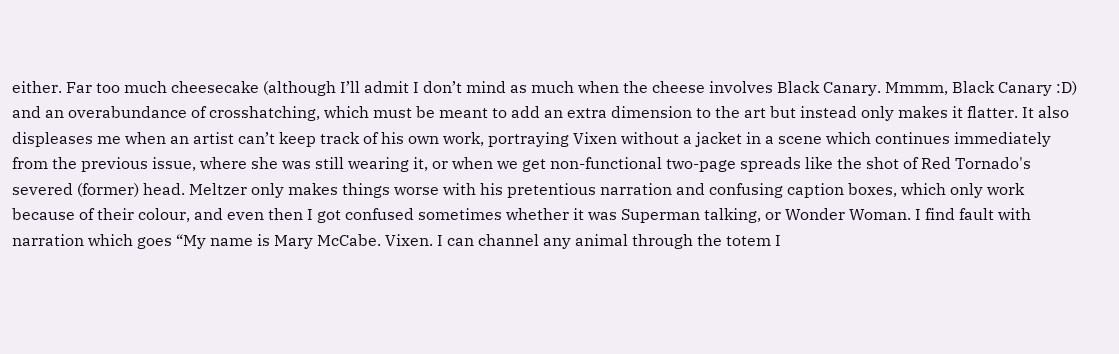either. Far too much cheesecake (although I’ll admit I don’t mind as much when the cheese involves Black Canary. Mmmm, Black Canary :D) and an overabundance of crosshatching, which must be meant to add an extra dimension to the art but instead only makes it flatter. It also displeases me when an artist can’t keep track of his own work, portraying Vixen without a jacket in a scene which continues immediately from the previous issue, where she was still wearing it, or when we get non-functional two-page spreads like the shot of Red Tornado's severed (former) head. Meltzer only makes things worse with his pretentious narration and confusing caption boxes, which only work because of their colour, and even then I got confused sometimes whether it was Superman talking, or Wonder Woman. I find fault with narration which goes “My name is Mary McCabe. Vixen. I can channel any animal through the totem I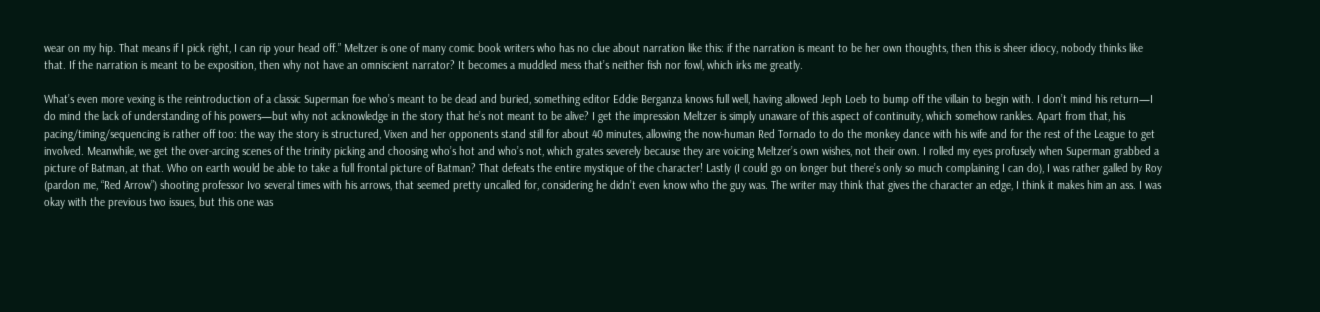wear on my hip. That means if I pick right, I can rip your head off.” Meltzer is one of many comic book writers who has no clue about narration like this: if the narration is meant to be her own thoughts, then this is sheer idiocy, nobody thinks like that. If the narration is meant to be exposition, then why not have an omniscient narrator? It becomes a muddled mess that’s neither fish nor fowl, which irks me greatly.

What’s even more vexing is the reintroduction of a classic Superman foe who’s meant to be dead and buried, something editor Eddie Berganza knows full well, having allowed Jeph Loeb to bump off the villain to begin with. I don’t mind his return—I do mind the lack of understanding of his powers—but why not acknowledge in the story that he’s not meant to be alive? I get the impression Meltzer is simply unaware of this aspect of continuity, which somehow rankles. Apart from that, his pacing/timing/sequencing is rather off too: the way the story is structured, Vixen and her opponents stand still for about 40 minutes, allowing the now-human Red Tornado to do the monkey dance with his wife and for the rest of the League to get involved. Meanwhile, we get the over-arcing scenes of the trinity picking and choosing who’s hot and who’s not, which grates severely because they are voicing Meltzer’s own wishes, not their own. I rolled my eyes profusely when Superman grabbed a picture of Batman, at that. Who on earth would be able to take a full frontal picture of Batman? That defeats the entire mystique of the character! Lastly (I could go on longer but there’s only so much complaining I can do), I was rather galled by Roy (pardon me, “Red Arrow”) shooting professor Ivo several times with his arrows, that seemed pretty uncalled for, considering he didn’t even know who the guy was. The writer may think that gives the character an edge, I think it makes him an ass. I was okay with the previous two issues, but this one was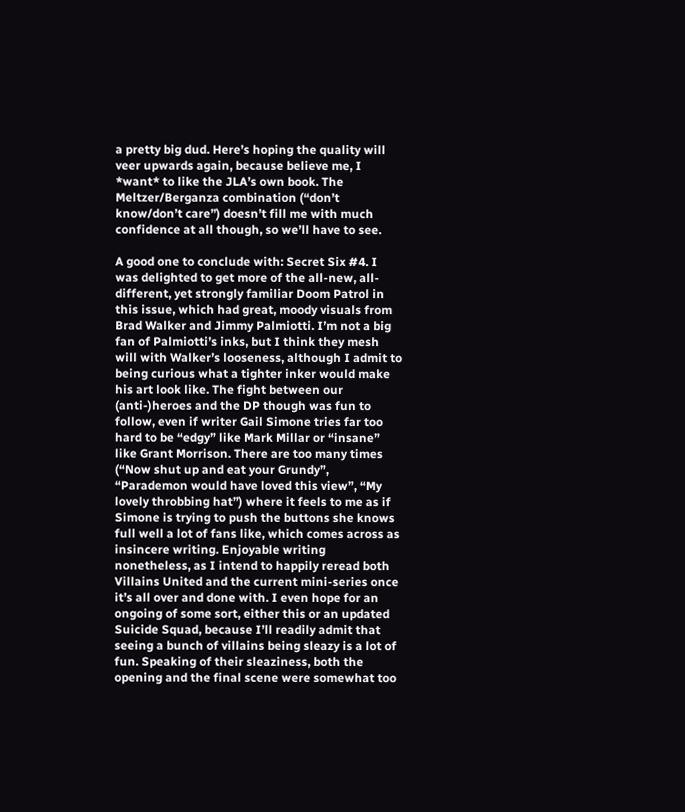a pretty big dud. Here’s hoping the quality will veer upwards again, because believe me, I *want* to like the JLA’s own book. The Meltzer/Berganza combination (“don’t know/don’t care”) doesn’t fill me with much confidence at all though, so we’ll have to see.

A good one to conclude with: Secret Six #4. I was delighted to get more of the all-new, all-different, yet strongly familiar Doom Patrol in this issue, which had great, moody visuals from Brad Walker and Jimmy Palmiotti. I’m not a big fan of Palmiotti’s inks, but I think they mesh will with Walker’s looseness, although I admit to being curious what a tighter inker would make his art look like. The fight between our (anti-)heroes and the DP though was fun to follow, even if writer Gail Simone tries far too hard to be “edgy” like Mark Millar or “insane” like Grant Morrison. There are too many times (“Now shut up and eat your Grundy”, “Parademon would have loved this view”, “My lovely throbbing hat”) where it feels to me as if Simone is trying to push the buttons she knows full well a lot of fans like, which comes across as insincere writing. Enjoyable writing nonetheless, as I intend to happily reread both Villains United and the current mini-series once it’s all over and done with. I even hope for an ongoing of some sort, either this or an updated Suicide Squad, because I’ll readily admit that seeing a bunch of villains being sleazy is a lot of fun. Speaking of their sleaziness, both the opening and the final scene were somewhat too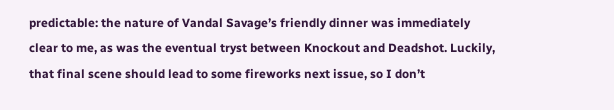predictable: the nature of Vandal Savage’s friendly dinner was immediately clear to me, as was the eventual tryst between Knockout and Deadshot. Luckily, that final scene should lead to some fireworks next issue, so I don’t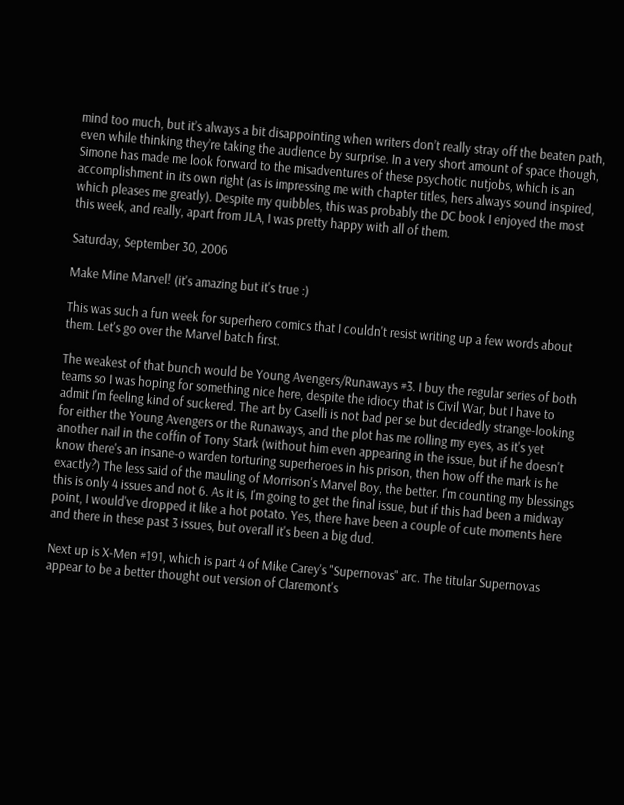mind too much, but it’s always a bit disappointing when writers don’t really stray off the beaten path, even while thinking they’re taking the audience by surprise. In a very short amount of space though, Simone has made me look forward to the misadventures of these psychotic nutjobs, which is an accomplishment in its own right (as is impressing me with chapter titles, hers always sound inspired, which pleases me greatly). Despite my quibbles, this was probably the DC book I enjoyed the most this week, and really, apart from JLA, I was pretty happy with all of them.

Saturday, September 30, 2006

Make Mine Marvel! (it's amazing but it's true :)

This was such a fun week for superhero comics that I couldn't resist writing up a few words about them. Let's go over the Marvel batch first.

The weakest of that bunch would be Young Avengers/Runaways #3. I buy the regular series of both teams so I was hoping for something nice here, despite the idiocy that is Civil War, but I have to admit I'm feeling kind of suckered. The art by Caselli is not bad per se but decidedly strange-looking for either the Young Avengers or the Runaways, and the plot has me rolling my eyes, as it's yet another nail in the coffin of Tony Stark (without him even appearing in the issue, but if he doesn't know there's an insane-o warden torturing superheroes in his prison, then how off the mark is he exactly?) The less said of the mauling of Morrison's Marvel Boy, the better. I'm counting my blessings this is only 4 issues and not 6. As it is, I'm going to get the final issue, but if this had been a midway point, I would've dropped it like a hot potato. Yes, there have been a couple of cute moments here and there in these past 3 issues, but overall it's been a big dud.

Next up is X-Men #191, which is part 4 of Mike Carey's "Supernovas" arc. The titular Supernovas appear to be a better thought out version of Claremont's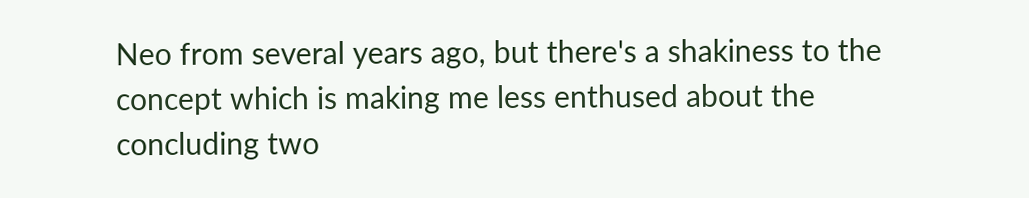Neo from several years ago, but there's a shakiness to the concept which is making me less enthused about the concluding two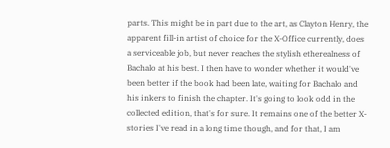parts. This might be in part due to the art, as Clayton Henry, the apparent fill-in artist of choice for the X-Office currently, does a serviceable job, but never reaches the stylish etherealness of Bachalo at his best. I then have to wonder whether it would've been better if the book had been late, waiting for Bachalo and his inkers to finish the chapter. It's going to look odd in the collected edition, that's for sure. It remains one of the better X-stories I've read in a long time though, and for that, I am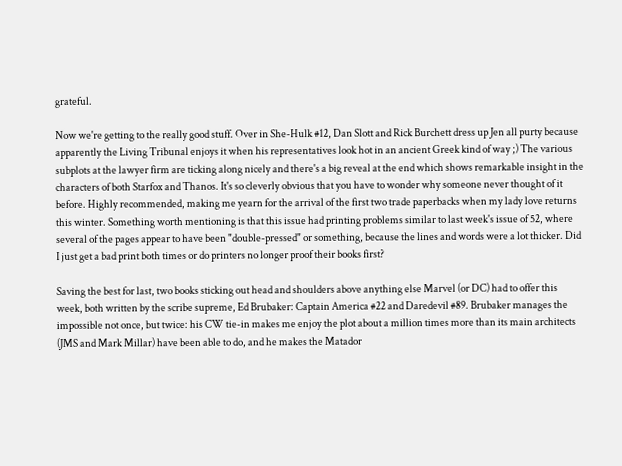grateful.

Now we're getting to the really good stuff. Over in She-Hulk #12, Dan Slott and Rick Burchett dress up Jen all purty because apparently the Living Tribunal enjoys it when his representatives look hot in an ancient Greek kind of way ;) The various subplots at the lawyer firm are ticking along nicely and there's a big reveal at the end which shows remarkable insight in the characters of both Starfox and Thanos. It's so cleverly obvious that you have to wonder why someone never thought of it before. Highly recommended, making me yearn for the arrival of the first two trade paperbacks when my lady love returns this winter. Something worth mentioning is that this issue had printing problems similar to last week's issue of 52, where several of the pages appear to have been "double-pressed" or something, because the lines and words were a lot thicker. Did I just get a bad print both times or do printers no longer proof their books first?

Saving the best for last, two books sticking out head and shoulders above anything else Marvel (or DC) had to offer this week, both written by the scribe supreme, Ed Brubaker: Captain America #22 and Daredevil #89. Brubaker manages the impossible not once, but twice: his CW tie-in makes me enjoy the plot about a million times more than its main architects (JMS and Mark Millar) have been able to do, and he makes the Matador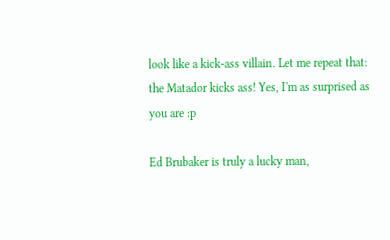look like a kick-ass villain. Let me repeat that: the Matador kicks ass! Yes, I'm as surprised as you are :p

Ed Brubaker is truly a lucky man,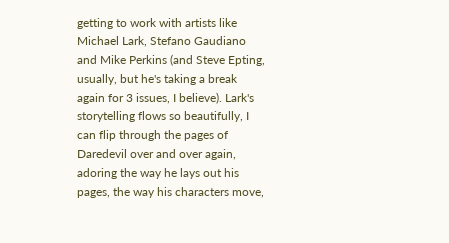getting to work with artists like Michael Lark, Stefano Gaudiano and Mike Perkins (and Steve Epting, usually, but he's taking a break again for 3 issues, I believe). Lark's storytelling flows so beautifully, I can flip through the pages of Daredevil over and over again, adoring the way he lays out his pages, the way his characters move,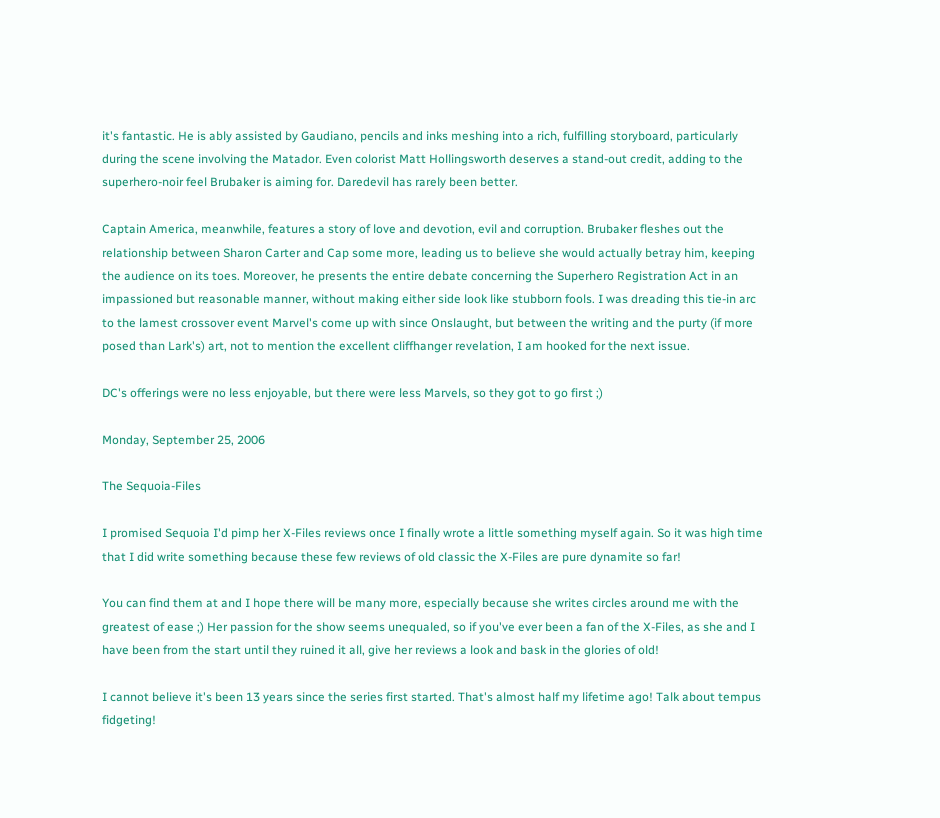it's fantastic. He is ably assisted by Gaudiano, pencils and inks meshing into a rich, fulfilling storyboard, particularly during the scene involving the Matador. Even colorist Matt Hollingsworth deserves a stand-out credit, adding to the superhero-noir feel Brubaker is aiming for. Daredevil has rarely been better.

Captain America, meanwhile, features a story of love and devotion, evil and corruption. Brubaker fleshes out the relationship between Sharon Carter and Cap some more, leading us to believe she would actually betray him, keeping the audience on its toes. Moreover, he presents the entire debate concerning the Superhero Registration Act in an impassioned but reasonable manner, without making either side look like stubborn fools. I was dreading this tie-in arc to the lamest crossover event Marvel's come up with since Onslaught, but between the writing and the purty (if more posed than Lark's) art, not to mention the excellent cliffhanger revelation, I am hooked for the next issue.

DC's offerings were no less enjoyable, but there were less Marvels, so they got to go first ;)

Monday, September 25, 2006

The Sequoia-Files

I promised Sequoia I'd pimp her X-Files reviews once I finally wrote a little something myself again. So it was high time that I did write something because these few reviews of old classic the X-Files are pure dynamite so far!

You can find them at and I hope there will be many more, especially because she writes circles around me with the greatest of ease ;) Her passion for the show seems unequaled, so if you've ever been a fan of the X-Files, as she and I have been from the start until they ruined it all, give her reviews a look and bask in the glories of old!

I cannot believe it's been 13 years since the series first started. That's almost half my lifetime ago! Talk about tempus fidgeting!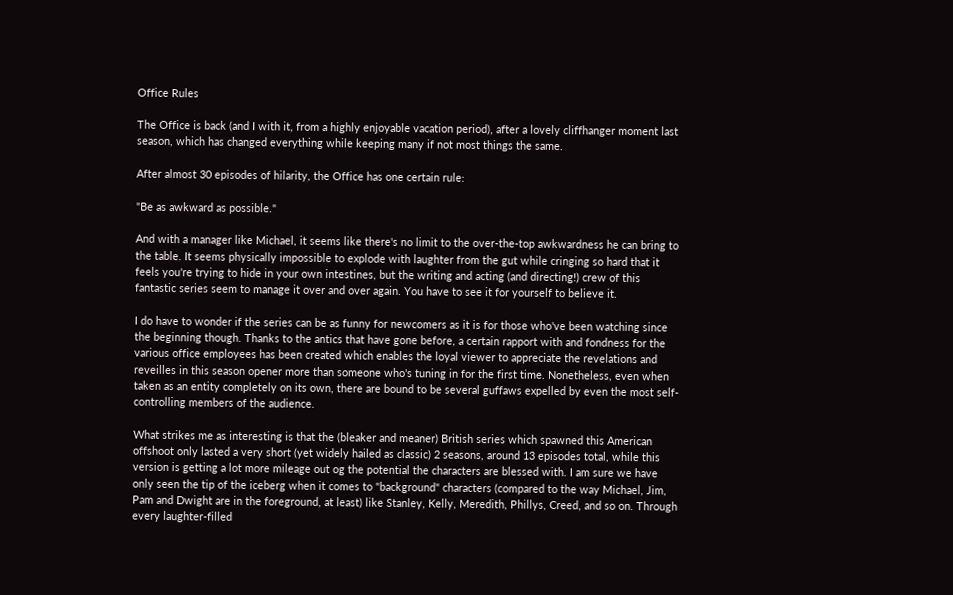Office Rules

The Office is back (and I with it, from a highly enjoyable vacation period), after a lovely cliffhanger moment last season, which has changed everything while keeping many if not most things the same.

After almost 30 episodes of hilarity, the Office has one certain rule:

"Be as awkward as possible."

And with a manager like Michael, it seems like there's no limit to the over-the-top awkwardness he can bring to the table. It seems physically impossible to explode with laughter from the gut while cringing so hard that it feels you're trying to hide in your own intestines, but the writing and acting (and directing!) crew of this fantastic series seem to manage it over and over again. You have to see it for yourself to believe it.

I do have to wonder if the series can be as funny for newcomers as it is for those who've been watching since the beginning though. Thanks to the antics that have gone before, a certain rapport with and fondness for the various office employees has been created which enables the loyal viewer to appreciate the revelations and reveilles in this season opener more than someone who's tuning in for the first time. Nonetheless, even when taken as an entity completely on its own, there are bound to be several guffaws expelled by even the most self-controlling members of the audience.

What strikes me as interesting is that the (bleaker and meaner) British series which spawned this American offshoot only lasted a very short (yet widely hailed as classic) 2 seasons, around 13 episodes total, while this version is getting a lot more mileage out og the potential the characters are blessed with. I am sure we have only seen the tip of the iceberg when it comes to "background" characters (compared to the way Michael, Jim, Pam and Dwight are in the foreground, at least) like Stanley, Kelly, Meredith, Phillys, Creed, and so on. Through every laughter-filled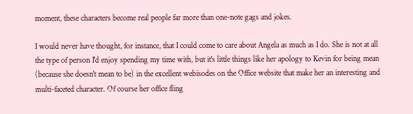moment, these characters become real people far more than one-note gags and jokes.

I would never have thought, for instance, that I could come to care about Angela as much as I do. She is not at all the type of person I'd enjoy spending my time with, but it's little things like her apology to Kevin for being mean (because she doesn't mean to be) in the excellent webisodes on the Office website that make her an interesting and multi-faceted character. Of course her office fling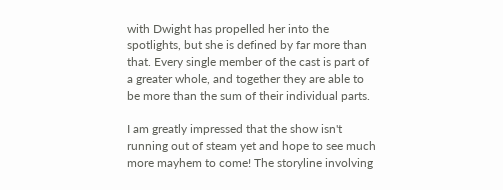with Dwight has propelled her into the spotlights, but she is defined by far more than that. Every single member of the cast is part of a greater whole, and together they are able to be more than the sum of their individual parts.

I am greatly impressed that the show isn't running out of steam yet and hope to see much more mayhem to come! The storyline involving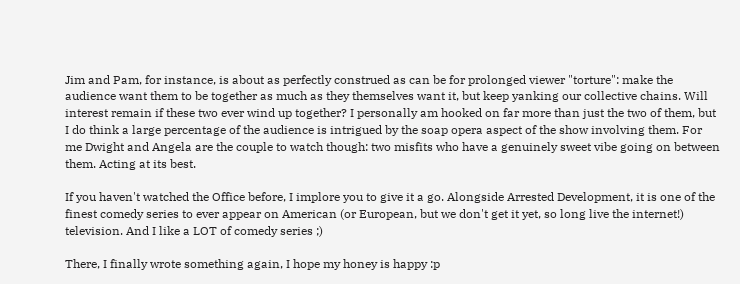Jim and Pam, for instance, is about as perfectly construed as can be for prolonged viewer "torture": make the audience want them to be together as much as they themselves want it, but keep yanking our collective chains. Will interest remain if these two ever wind up together? I personally am hooked on far more than just the two of them, but I do think a large percentage of the audience is intrigued by the soap opera aspect of the show involving them. For me Dwight and Angela are the couple to watch though: two misfits who have a genuinely sweet vibe going on between them. Acting at its best.

If you haven't watched the Office before, I implore you to give it a go. Alongside Arrested Development, it is one of the finest comedy series to ever appear on American (or European, but we don't get it yet, so long live the internet!) television. And I like a LOT of comedy series ;)

There, I finally wrote something again, I hope my honey is happy :p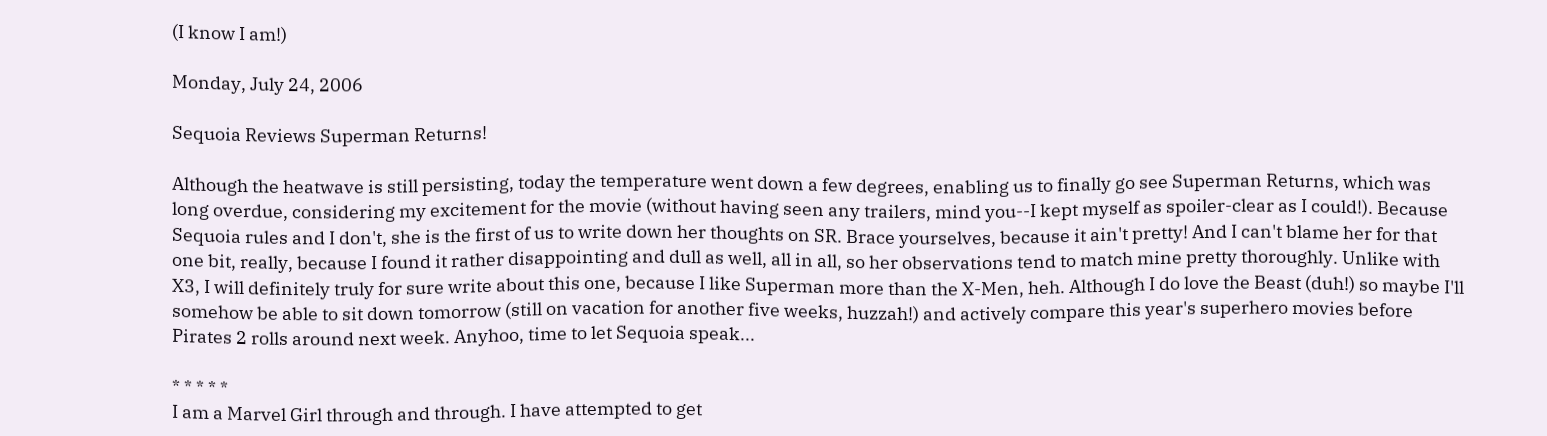(I know I am!)

Monday, July 24, 2006

Sequoia Reviews Superman Returns!

Although the heatwave is still persisting, today the temperature went down a few degrees, enabling us to finally go see Superman Returns, which was long overdue, considering my excitement for the movie (without having seen any trailers, mind you--I kept myself as spoiler-clear as I could!). Because Sequoia rules and I don't, she is the first of us to write down her thoughts on SR. Brace yourselves, because it ain't pretty! And I can't blame her for that one bit, really, because I found it rather disappointing and dull as well, all in all, so her observations tend to match mine pretty thoroughly. Unlike with X3, I will definitely truly for sure write about this one, because I like Superman more than the X-Men, heh. Although I do love the Beast (duh!) so maybe I'll somehow be able to sit down tomorrow (still on vacation for another five weeks, huzzah!) and actively compare this year's superhero movies before Pirates 2 rolls around next week. Anyhoo, time to let Sequoia speak...

* * * * *
I am a Marvel Girl through and through. I have attempted to get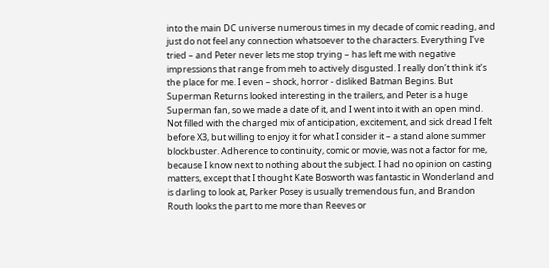into the main DC universe numerous times in my decade of comic reading, and just do not feel any connection whatsoever to the characters. Everything I’ve tried – and Peter never lets me stop trying – has left me with negative impressions that range from meh to actively disgusted. I really don’t think it’s the place for me. I even – shock, horror - disliked Batman Begins. But Superman Returns looked interesting in the trailers, and Peter is a huge Superman fan, so we made a date of it, and I went into it with an open mind. Not filled with the charged mix of anticipation, excitement, and sick dread I felt before X3, but willing to enjoy it for what I consider it – a stand alone summer blockbuster. Adherence to continuity, comic or movie, was not a factor for me, because I know next to nothing about the subject. I had no opinion on casting matters, except that I thought Kate Bosworth was fantastic in Wonderland and is darling to look at, Parker Posey is usually tremendous fun, and Brandon Routh looks the part to me more than Reeves or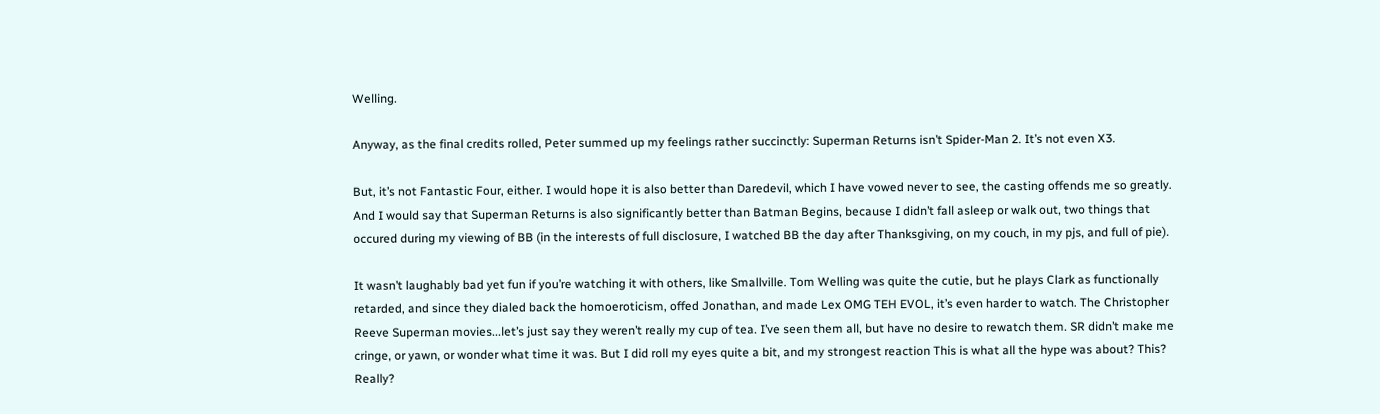Welling.

Anyway, as the final credits rolled, Peter summed up my feelings rather succinctly: Superman Returns isn’t Spider-Man 2. It’s not even X3.

But, it’s not Fantastic Four, either. I would hope it is also better than Daredevil, which I have vowed never to see, the casting offends me so greatly. And I would say that Superman Returns is also significantly better than Batman Begins, because I didn’t fall asleep or walk out, two things that occured during my viewing of BB (in the interests of full disclosure, I watched BB the day after Thanksgiving, on my couch, in my pjs, and full of pie).

It wasn’t laughably bad yet fun if you’re watching it with others, like Smallville. Tom Welling was quite the cutie, but he plays Clark as functionally retarded, and since they dialed back the homoeroticism, offed Jonathan, and made Lex OMG TEH EVOL, it’s even harder to watch. The Christopher Reeve Superman movies...let’s just say they weren’t really my cup of tea. I’ve seen them all, but have no desire to rewatch them. SR didn’t make me cringe, or yawn, or wonder what time it was. But I did roll my eyes quite a bit, and my strongest reaction This is what all the hype was about? This? Really?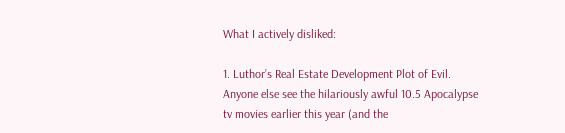What I actively disliked:

1. Luthor’s Real Estate Development Plot of Evil. Anyone else see the hilariously awful 10.5 Apocalypse tv movies earlier this year (and the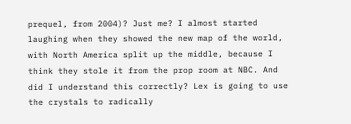prequel, from 2004)? Just me? I almost started laughing when they showed the new map of the world, with North America split up the middle, because I think they stole it from the prop room at NBC. And did I understand this correctly? Lex is going to use the crystals to radically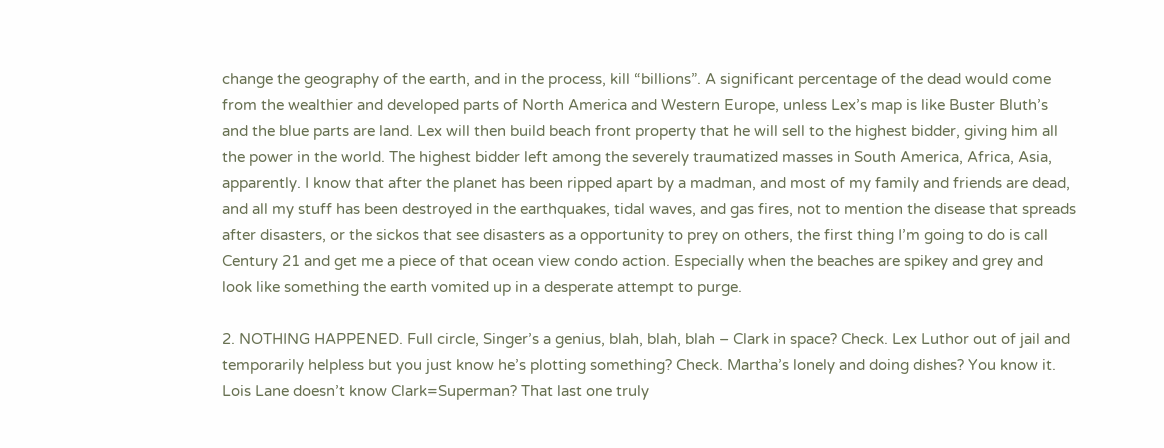change the geography of the earth, and in the process, kill “billions”. A significant percentage of the dead would come from the wealthier and developed parts of North America and Western Europe, unless Lex’s map is like Buster Bluth’s and the blue parts are land. Lex will then build beach front property that he will sell to the highest bidder, giving him all the power in the world. The highest bidder left among the severely traumatized masses in South America, Africa, Asia, apparently. I know that after the planet has been ripped apart by a madman, and most of my family and friends are dead, and all my stuff has been destroyed in the earthquakes, tidal waves, and gas fires, not to mention the disease that spreads after disasters, or the sickos that see disasters as a opportunity to prey on others, the first thing I’m going to do is call Century 21 and get me a piece of that ocean view condo action. Especially when the beaches are spikey and grey and look like something the earth vomited up in a desperate attempt to purge.

2. NOTHING HAPPENED. Full circle, Singer’s a genius, blah, blah, blah – Clark in space? Check. Lex Luthor out of jail and temporarily helpless but you just know he’s plotting something? Check. Martha’s lonely and doing dishes? You know it. Lois Lane doesn’t know Clark=Superman? That last one truly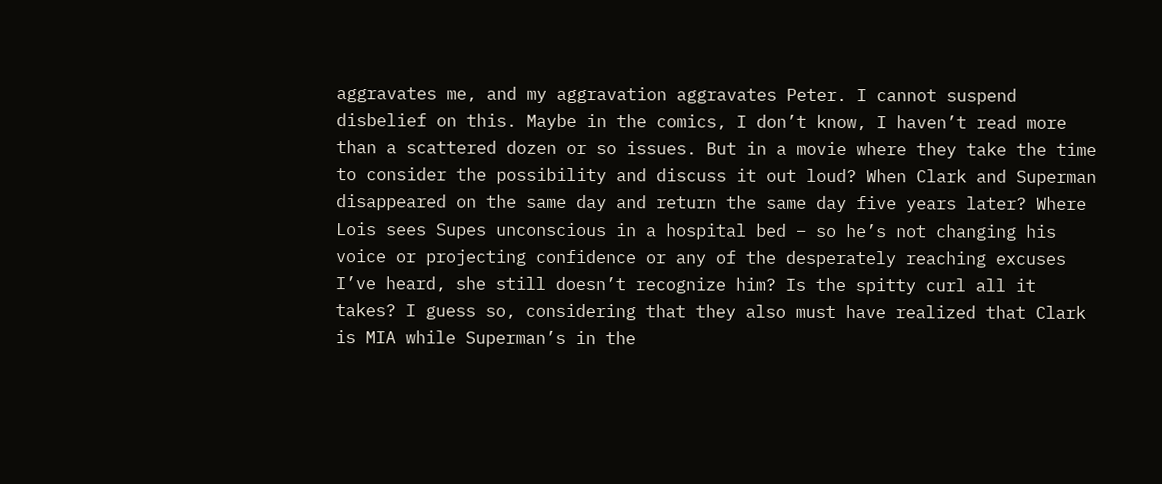aggravates me, and my aggravation aggravates Peter. I cannot suspend disbelief on this. Maybe in the comics, I don’t know, I haven’t read more than a scattered dozen or so issues. But in a movie where they take the time to consider the possibility and discuss it out loud? When Clark and Superman disappeared on the same day and return the same day five years later? Where Lois sees Supes unconscious in a hospital bed – so he’s not changing his voice or projecting confidence or any of the desperately reaching excuses I’ve heard, she still doesn’t recognize him? Is the spitty curl all it takes? I guess so, considering that they also must have realized that Clark is MIA while Superman’s in the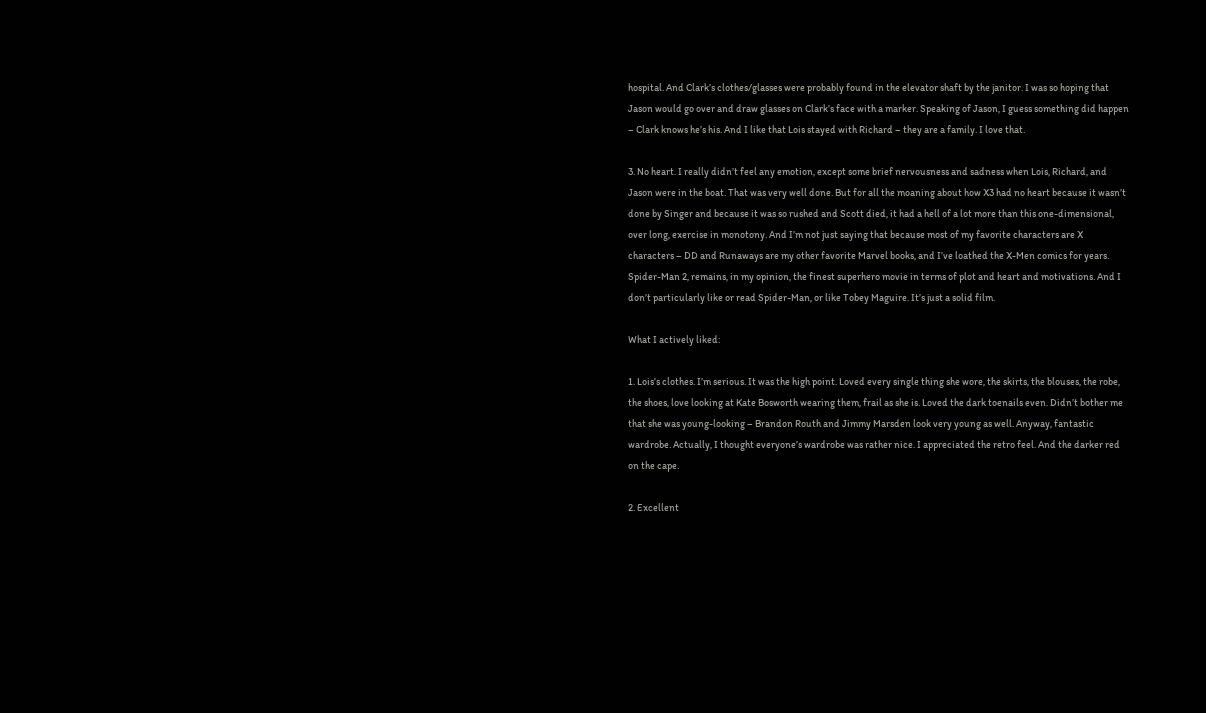hospital. And Clark’s clothes/glasses were probably found in the elevator shaft by the janitor. I was so hoping that Jason would go over and draw glasses on Clark’s face with a marker. Speaking of Jason, I guess something did happen – Clark knows he’s his. And I like that Lois stayed with Richard – they are a family. I love that.

3. No heart. I really didn’t feel any emotion, except some brief nervousness and sadness when Lois, Richard, and Jason were in the boat. That was very well done. But for all the moaning about how X3 had no heart because it wasn’t done by Singer and because it was so rushed and Scott died, it had a hell of a lot more than this one-dimensional, over long, exercise in monotony. And I’m not just saying that because most of my favorite characters are X characters – DD and Runaways are my other favorite Marvel books, and I’ve loathed the X-Men comics for years. Spider-Man 2, remains, in my opinion, the finest superhero movie in terms of plot and heart and motivations. And I don’t particularly like or read Spider-Man, or like Tobey Maguire. It’s just a solid film.

What I actively liked:

1. Lois’s clothes. I’m serious. It was the high point. Loved every single thing she wore, the skirts, the blouses, the robe, the shoes, love looking at Kate Bosworth wearing them, frail as she is. Loved the dark toenails even. Didn’t bother me that she was young-looking – Brandon Routh and Jimmy Marsden look very young as well. Anyway, fantastic wardrobe. Actually, I thought everyone’s wardrobe was rather nice. I appreciated the retro feel. And the darker red on the cape.

2. Excellent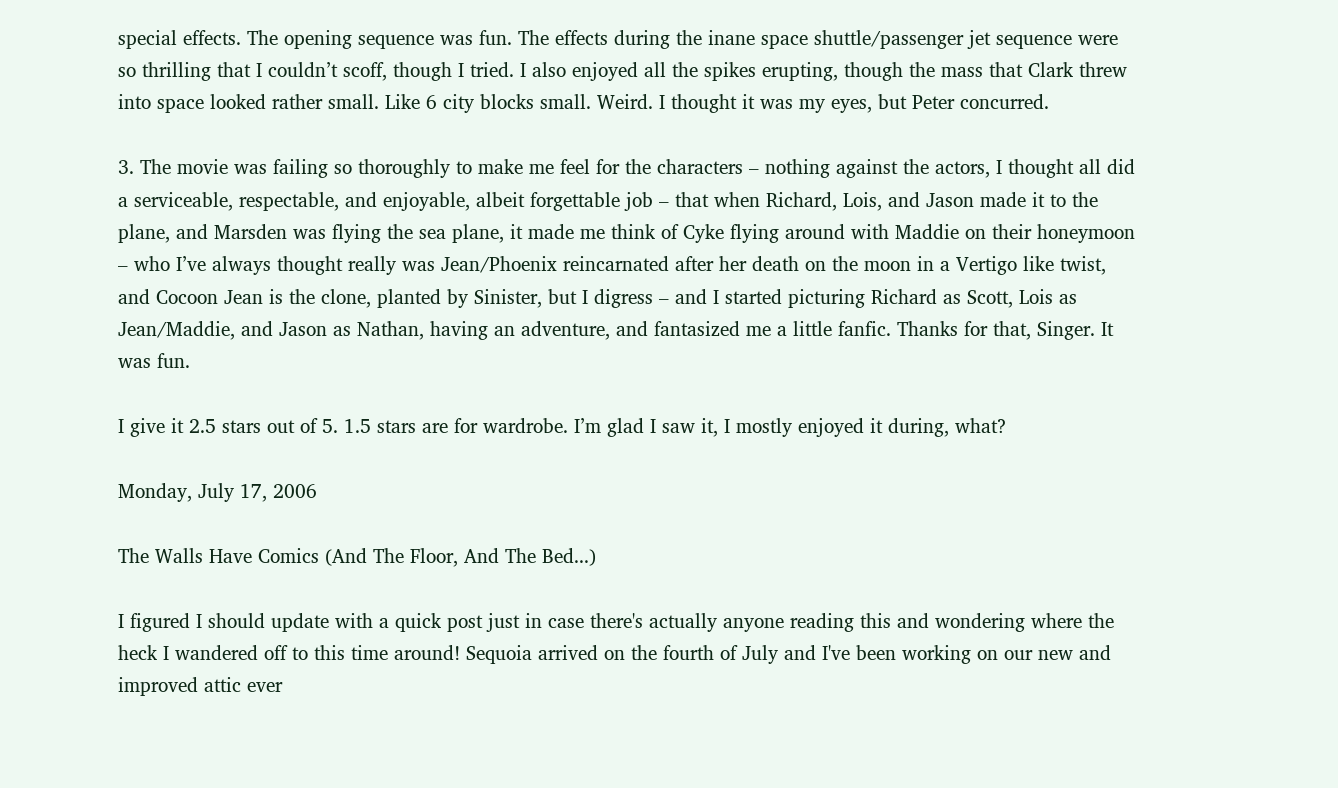special effects. The opening sequence was fun. The effects during the inane space shuttle/passenger jet sequence were so thrilling that I couldn’t scoff, though I tried. I also enjoyed all the spikes erupting, though the mass that Clark threw into space looked rather small. Like 6 city blocks small. Weird. I thought it was my eyes, but Peter concurred.

3. The movie was failing so thoroughly to make me feel for the characters – nothing against the actors, I thought all did a serviceable, respectable, and enjoyable, albeit forgettable job – that when Richard, Lois, and Jason made it to the plane, and Marsden was flying the sea plane, it made me think of Cyke flying around with Maddie on their honeymoon – who I’ve always thought really was Jean/Phoenix reincarnated after her death on the moon in a Vertigo like twist, and Cocoon Jean is the clone, planted by Sinister, but I digress – and I started picturing Richard as Scott, Lois as Jean/Maddie, and Jason as Nathan, having an adventure, and fantasized me a little fanfic. Thanks for that, Singer. It was fun.

I give it 2.5 stars out of 5. 1.5 stars are for wardrobe. I’m glad I saw it, I mostly enjoyed it during, what?

Monday, July 17, 2006

The Walls Have Comics (And The Floor, And The Bed...)

I figured I should update with a quick post just in case there's actually anyone reading this and wondering where the heck I wandered off to this time around! Sequoia arrived on the fourth of July and I've been working on our new and improved attic ever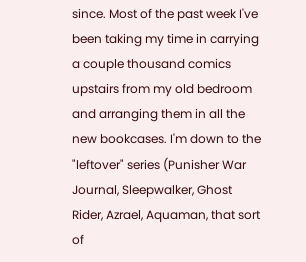since. Most of the past week I've been taking my time in carrying a couple thousand comics upstairs from my old bedroom and arranging them in all the new bookcases. I'm down to the "leftover" series (Punisher War Journal, Sleepwalker, Ghost Rider, Azrael, Aquaman, that sort of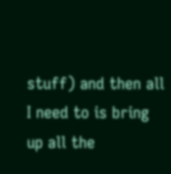stuff) and then all I need to is bring up all the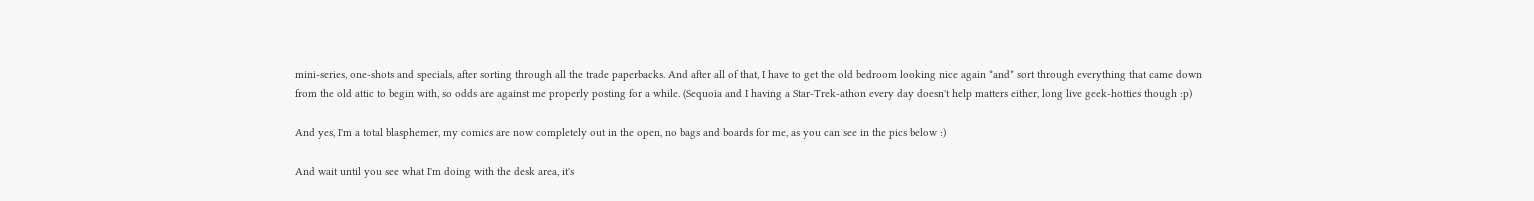mini-series, one-shots and specials, after sorting through all the trade paperbacks. And after all of that, I have to get the old bedroom looking nice again *and* sort through everything that came down from the old attic to begin with, so odds are against me properly posting for a while. (Sequoia and I having a Star-Trek-athon every day doesn't help matters either, long live geek-hotties though :p)

And yes, I'm a total blasphemer, my comics are now completely out in the open, no bags and boards for me, as you can see in the pics below :)

And wait until you see what I'm doing with the desk area, it's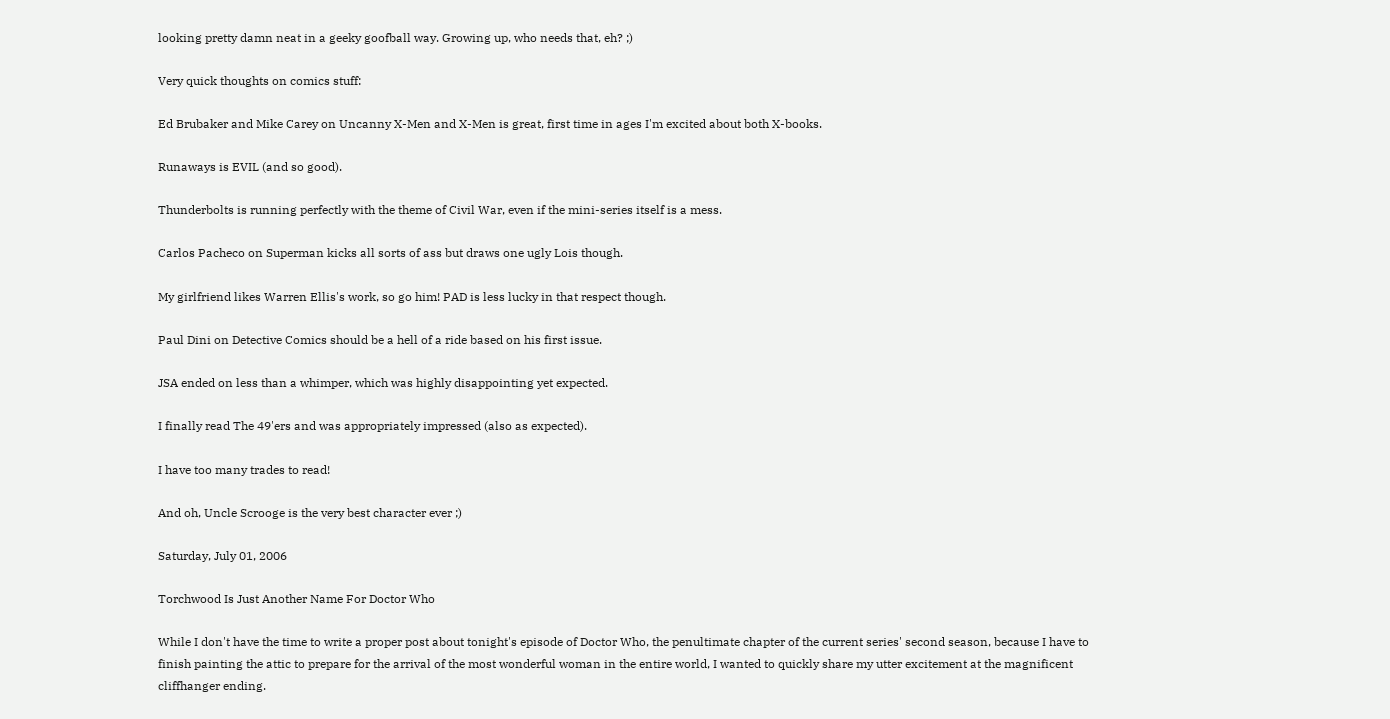looking pretty damn neat in a geeky goofball way. Growing up, who needs that, eh? ;)

Very quick thoughts on comics stuff:

Ed Brubaker and Mike Carey on Uncanny X-Men and X-Men is great, first time in ages I'm excited about both X-books.

Runaways is EVIL (and so good).

Thunderbolts is running perfectly with the theme of Civil War, even if the mini-series itself is a mess.

Carlos Pacheco on Superman kicks all sorts of ass but draws one ugly Lois though.

My girlfriend likes Warren Ellis's work, so go him! PAD is less lucky in that respect though.

Paul Dini on Detective Comics should be a hell of a ride based on his first issue.

JSA ended on less than a whimper, which was highly disappointing yet expected.

I finally read The 49'ers and was appropriately impressed (also as expected).

I have too many trades to read!

And oh, Uncle Scrooge is the very best character ever ;)

Saturday, July 01, 2006

Torchwood Is Just Another Name For Doctor Who

While I don't have the time to write a proper post about tonight's episode of Doctor Who, the penultimate chapter of the current series' second season, because I have to finish painting the attic to prepare for the arrival of the most wonderful woman in the entire world, I wanted to quickly share my utter excitement at the magnificent cliffhanger ending.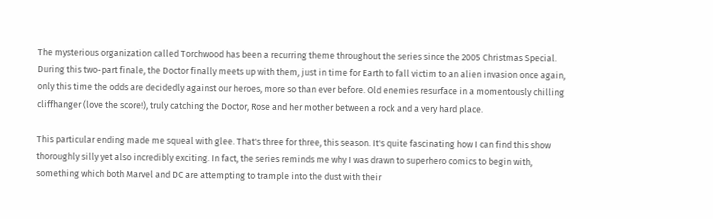The mysterious organization called Torchwood has been a recurring theme throughout the series since the 2005 Christmas Special. During this two-part finale, the Doctor finally meets up with them, just in time for Earth to fall victim to an alien invasion once again, only this time the odds are decidedly against our heroes, more so than ever before. Old enemies resurface in a momentously chilling cliffhanger (love the score!), truly catching the Doctor, Rose and her mother between a rock and a very hard place.

This particular ending made me squeal with glee. That's three for three, this season. It's quite fascinating how I can find this show thoroughly silly yet also incredibly exciting. In fact, the series reminds me why I was drawn to superhero comics to begin with, something which both Marvel and DC are attempting to trample into the dust with their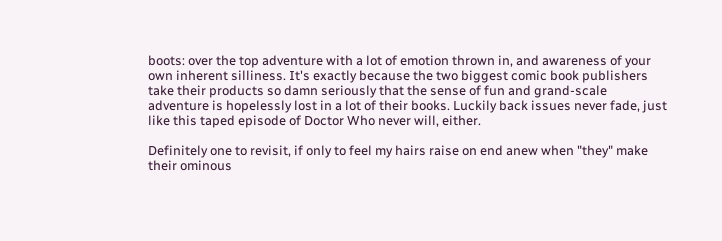boots: over the top adventure with a lot of emotion thrown in, and awareness of your own inherent silliness. It's exactly because the two biggest comic book publishers take their products so damn seriously that the sense of fun and grand-scale adventure is hopelessly lost in a lot of their books. Luckily back issues never fade, just like this taped episode of Doctor Who never will, either.

Definitely one to revisit, if only to feel my hairs raise on end anew when "they" make their ominous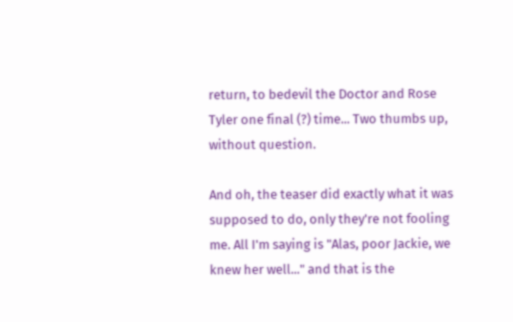return, to bedevil the Doctor and Rose Tyler one final (?) time... Two thumbs up, without question.

And oh, the teaser did exactly what it was supposed to do, only they're not fooling me. All I'm saying is "Alas, poor Jackie, we knew her well..." and that is the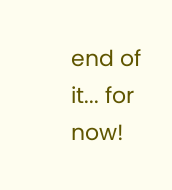end of it... for now!